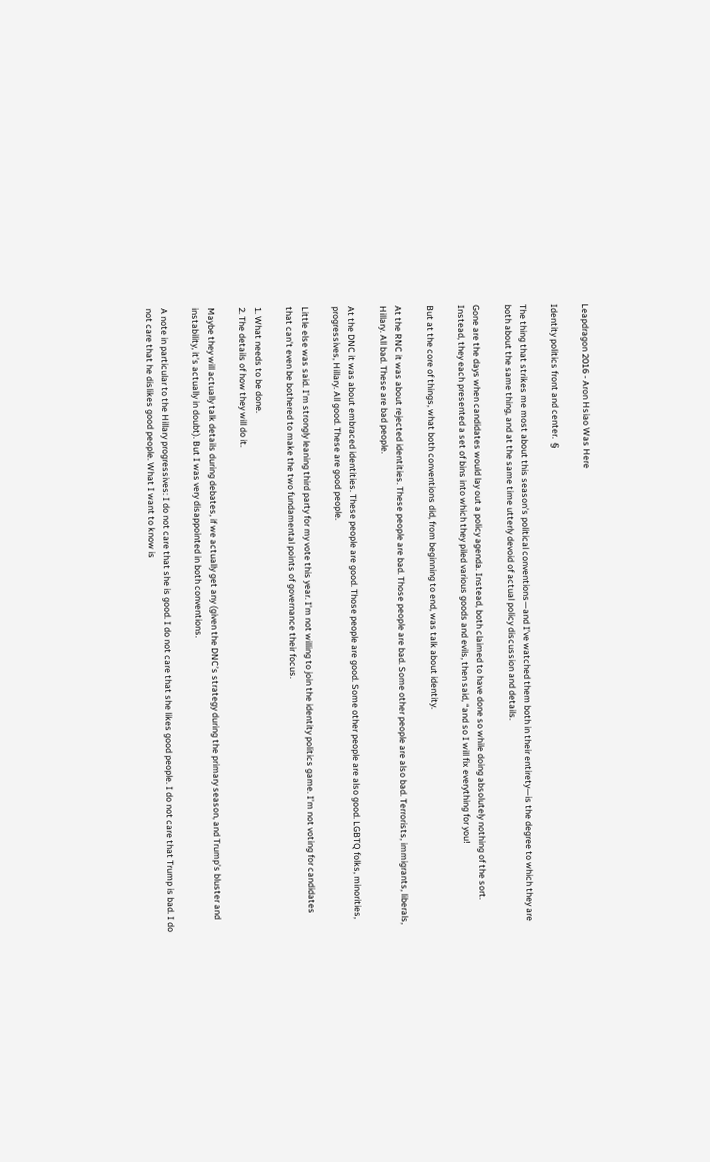Leapdragon 2016 - Aron Hsiao Was Here

Identity politics front and center.  §

The thing that strikes me most about this season’s political conventions—and I’ve watched them both in their entirety—is the degree to which they are both about the same thing, and at the same time utterly devoid of actual policy discussion and details.

Gone are the days when candidates would lay out a policy agenda. Instead, both claimed to have done so while doing absolutely nothing of the sort. Instead, they each presented a set of bins into which they piled various goods and evils, then said, “and so I will fix everything for you!

But at the core of things, what both conventions did, from beginning to end, was talk about identity.

At the RNC it was about rejected identities. These people are bad. Those people are bad. Some other people are also bad. Terrorists, immigrants, liberals, Hillary. All bad. These are bad people.

At the DNC it was about embraced identities. These people are good. Those people are good. Some other people are also good. LGBTQ folks, minorities, progressives, Hillary. All good. These are good people.

Little else was said. I’m strongly leaning third party for my vote this year. I’m not willing to join the identity politics game. I’m not voting for candidates that can’t even be bothered to make the two fundamental points of governance their focus.

1. What needs to be done.
2. The details of how they will do it.

Maybe they will actually talk details during debates, if we actually get any (given the DNC’s strategy during the primary season, and Trump’s bluster and instability, it’s actually in doubt). But I was very disappointed in both conventions.

A note in particular to the Hillary progressives: I do not care that she is good. I do not care that she likes good people. I do not care that Trump is bad. I do not care that he dislikes good people. What I want to know is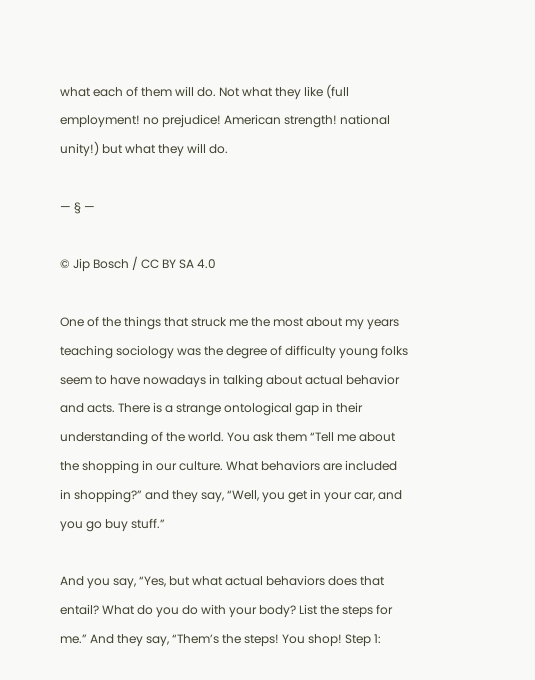what each of them will do. Not what they like (full employment! no prejudice! American strength! national unity!) but what they will do.

— § —

© Jip Bosch / CC BY SA 4.0

One of the things that struck me the most about my years teaching sociology was the degree of difficulty young folks seem to have nowadays in talking about actual behavior and acts. There is a strange ontological gap in their understanding of the world. You ask them “Tell me about the shopping in our culture. What behaviors are included in shopping?” and they say, “Well, you get in your car, and you go buy stuff.”

And you say, “Yes, but what actual behaviors does that entail? What do you do with your body? List the steps for me.” And they say, “Them’s the steps! You shop! Step 1: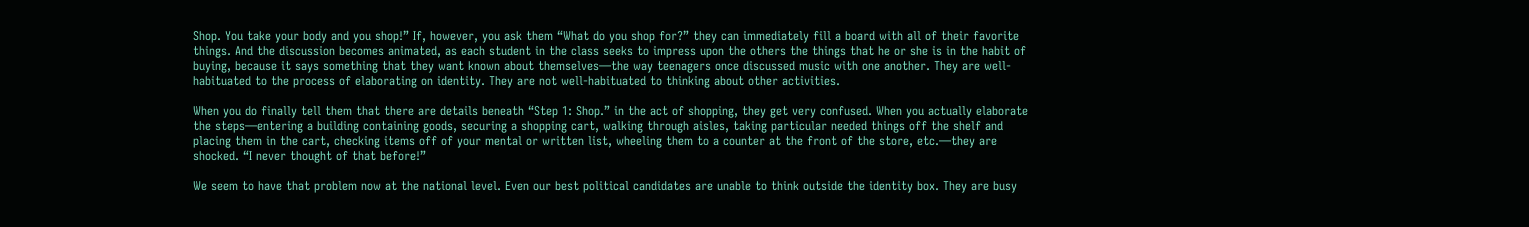Shop. You take your body and you shop!” If, however, you ask them “What do you shop for?” they can immediately fill a board with all of their favorite things. And the discussion becomes animated, as each student in the class seeks to impress upon the others the things that he or she is in the habit of buying, because it says something that they want known about themselves—the way teenagers once discussed music with one another. They are well-habituated to the process of elaborating on identity. They are not well-habituated to thinking about other activities.

When you do finally tell them that there are details beneath “Step 1: Shop.” in the act of shopping, they get very confused. When you actually elaborate the steps—entering a building containing goods, securing a shopping cart, walking through aisles, taking particular needed things off the shelf and placing them in the cart, checking items off of your mental or written list, wheeling them to a counter at the front of the store, etc.—they are shocked. “I never thought of that before!”

We seem to have that problem now at the national level. Even our best political candidates are unable to think outside the identity box. They are busy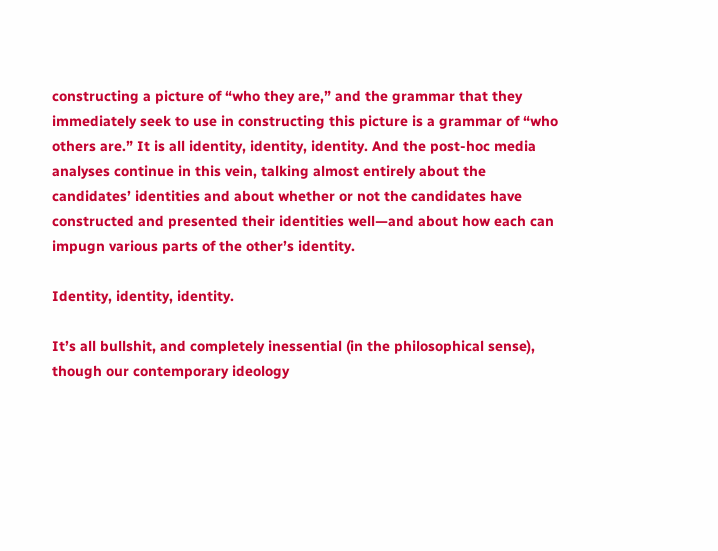constructing a picture of “who they are,” and the grammar that they immediately seek to use in constructing this picture is a grammar of “who others are.” It is all identity, identity, identity. And the post-hoc media analyses continue in this vein, talking almost entirely about the candidates’ identities and about whether or not the candidates have constructed and presented their identities well—and about how each can impugn various parts of the other’s identity.

Identity, identity, identity.

It’s all bullshit, and completely inessential (in the philosophical sense), though our contemporary ideology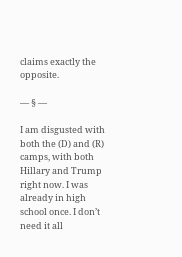claims exactly the opposite.

— § —

I am disgusted with both the (D) and (R) camps, with both Hillary and Trump right now. I was already in high school once. I don’t need it all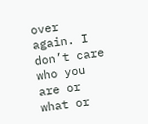over again. I don’t care who you are or what or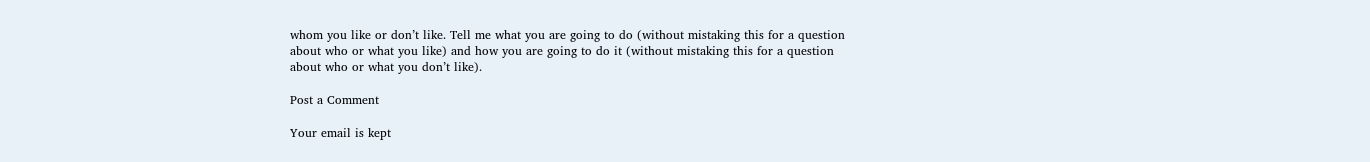whom you like or don’t like. Tell me what you are going to do (without mistaking this for a question about who or what you like) and how you are going to do it (without mistaking this for a question about who or what you don’t like).

Post a Comment

Your email is kept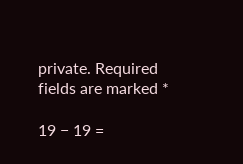private. Required fields are marked *

19 − 19 =